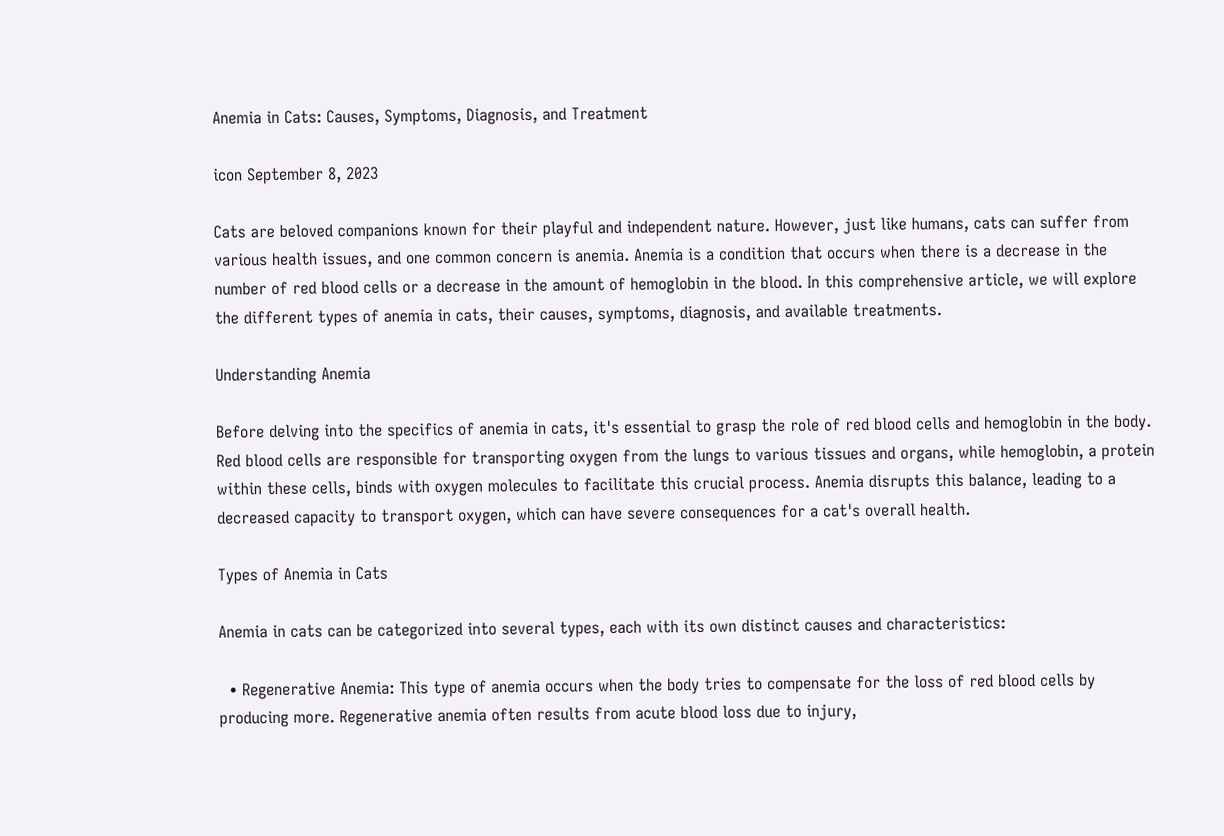Anemia in Cats: Causes, Symptoms, Diagnosis, and Treatment

icon September 8, 2023

Cats are beloved companions known for their playful and independent nature. However, just like humans, cats can suffer from various health issues, and one common concern is anemia. Anemia is a condition that occurs when there is a decrease in the number of red blood cells or a decrease in the amount of hemoglobin in the blood. In this comprehensive article, we will explore the different types of anemia in cats, their causes, symptoms, diagnosis, and available treatments.

Understanding Anemia

Before delving into the specifics of anemia in cats, it's essential to grasp the role of red blood cells and hemoglobin in the body. Red blood cells are responsible for transporting oxygen from the lungs to various tissues and organs, while hemoglobin, a protein within these cells, binds with oxygen molecules to facilitate this crucial process. Anemia disrupts this balance, leading to a decreased capacity to transport oxygen, which can have severe consequences for a cat's overall health.

Types of Anemia in Cats

Anemia in cats can be categorized into several types, each with its own distinct causes and characteristics:

  • Regenerative Anemia: This type of anemia occurs when the body tries to compensate for the loss of red blood cells by producing more. Regenerative anemia often results from acute blood loss due to injury,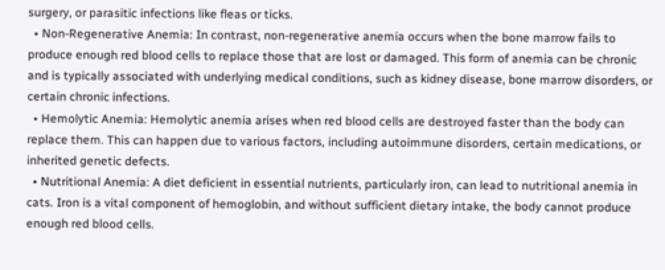surgery, or parasitic infections like fleas or ticks.
  • Non-Regenerative Anemia: In contrast, non-regenerative anemia occurs when the bone marrow fails to produce enough red blood cells to replace those that are lost or damaged. This form of anemia can be chronic and is typically associated with underlying medical conditions, such as kidney disease, bone marrow disorders, or certain chronic infections.
  • Hemolytic Anemia: Hemolytic anemia arises when red blood cells are destroyed faster than the body can replace them. This can happen due to various factors, including autoimmune disorders, certain medications, or inherited genetic defects.
  • Nutritional Anemia: A diet deficient in essential nutrients, particularly iron, can lead to nutritional anemia in cats. Iron is a vital component of hemoglobin, and without sufficient dietary intake, the body cannot produce enough red blood cells.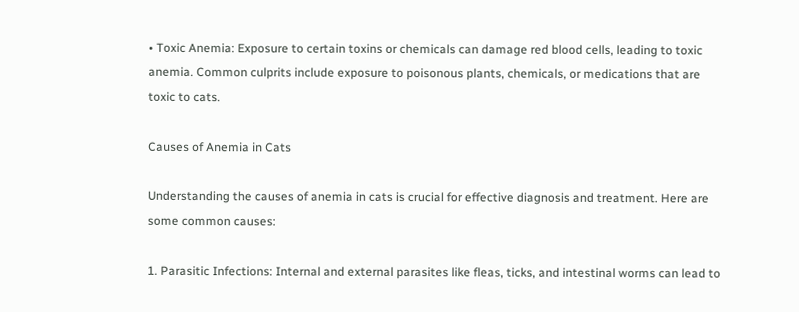• Toxic Anemia: Exposure to certain toxins or chemicals can damage red blood cells, leading to toxic anemia. Common culprits include exposure to poisonous plants, chemicals, or medications that are toxic to cats.

Causes of Anemia in Cats

Understanding the causes of anemia in cats is crucial for effective diagnosis and treatment. Here are some common causes:

1. Parasitic Infections: Internal and external parasites like fleas, ticks, and intestinal worms can lead to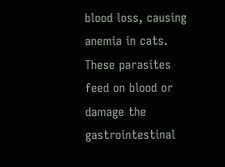blood loss, causing anemia in cats. These parasites feed on blood or damage the gastrointestinal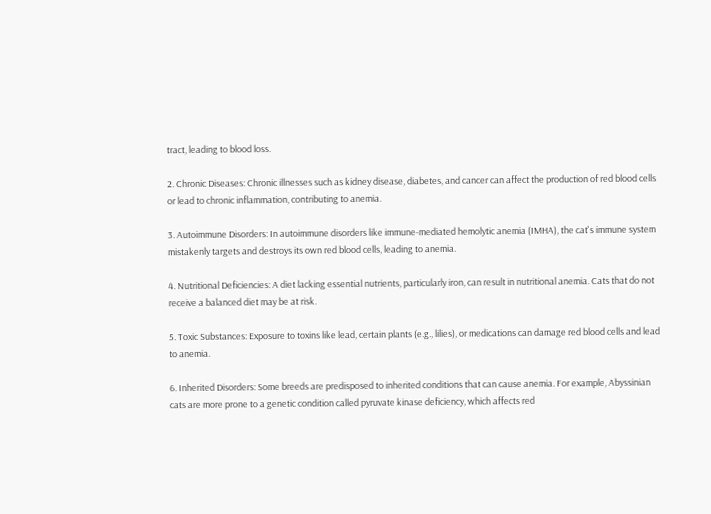tract, leading to blood loss.

2. Chronic Diseases: Chronic illnesses such as kidney disease, diabetes, and cancer can affect the production of red blood cells or lead to chronic inflammation, contributing to anemia.

3. Autoimmune Disorders: In autoimmune disorders like immune-mediated hemolytic anemia (IMHA), the cat's immune system mistakenly targets and destroys its own red blood cells, leading to anemia.

4. Nutritional Deficiencies: A diet lacking essential nutrients, particularly iron, can result in nutritional anemia. Cats that do not receive a balanced diet may be at risk.

5. Toxic Substances: Exposure to toxins like lead, certain plants (e.g., lilies), or medications can damage red blood cells and lead to anemia.

6. Inherited Disorders: Some breeds are predisposed to inherited conditions that can cause anemia. For example, Abyssinian cats are more prone to a genetic condition called pyruvate kinase deficiency, which affects red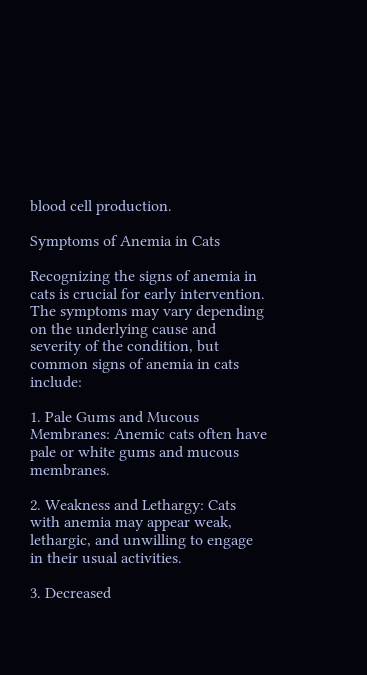blood cell production.

Symptoms of Anemia in Cats

Recognizing the signs of anemia in cats is crucial for early intervention. The symptoms may vary depending on the underlying cause and severity of the condition, but common signs of anemia in cats include:

1. Pale Gums and Mucous Membranes: Anemic cats often have pale or white gums and mucous membranes.

2. Weakness and Lethargy: Cats with anemia may appear weak, lethargic, and unwilling to engage in their usual activities.

3. Decreased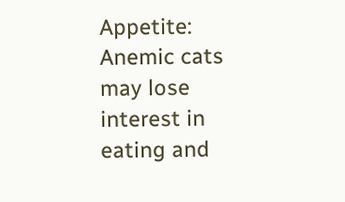Appetite: Anemic cats may lose interest in eating and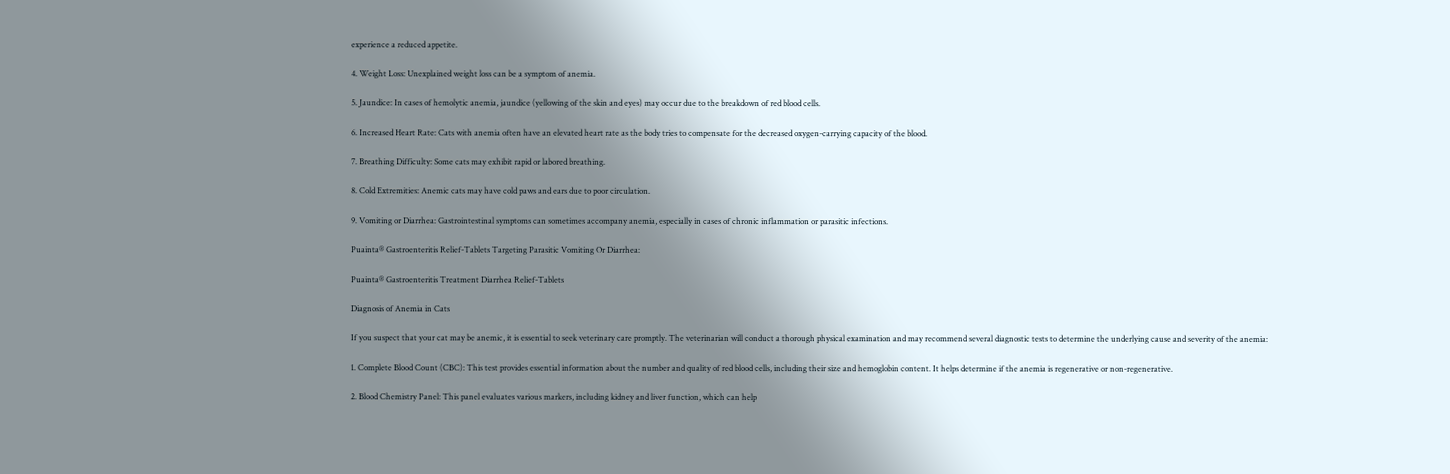experience a reduced appetite.

4. Weight Loss: Unexplained weight loss can be a symptom of anemia.

5. Jaundice: In cases of hemolytic anemia, jaundice (yellowing of the skin and eyes) may occur due to the breakdown of red blood cells.

6. Increased Heart Rate: Cats with anemia often have an elevated heart rate as the body tries to compensate for the decreased oxygen-carrying capacity of the blood.

7. Breathing Difficulty: Some cats may exhibit rapid or labored breathing.

8. Cold Extremities: Anemic cats may have cold paws and ears due to poor circulation.

9. Vomiting or Diarrhea: Gastrointestinal symptoms can sometimes accompany anemia, especially in cases of chronic inflammation or parasitic infections.

Puainta® Gastroenteritis Relief-Tablets Targeting Parasitic Vomiting Or Diarrhea:

Puainta® Gastroenteritis Treatment Diarrhea Relief-Tablets

Diagnosis of Anemia in Cats

If you suspect that your cat may be anemic, it is essential to seek veterinary care promptly. The veterinarian will conduct a thorough physical examination and may recommend several diagnostic tests to determine the underlying cause and severity of the anemia:

1. Complete Blood Count (CBC): This test provides essential information about the number and quality of red blood cells, including their size and hemoglobin content. It helps determine if the anemia is regenerative or non-regenerative.

2. Blood Chemistry Panel: This panel evaluates various markers, including kidney and liver function, which can help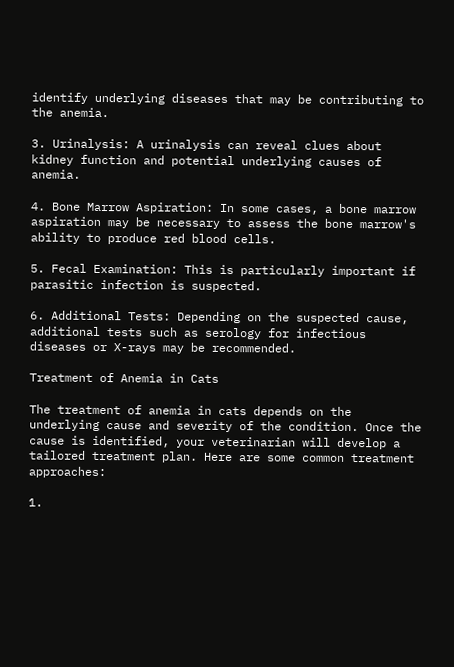identify underlying diseases that may be contributing to the anemia.

3. Urinalysis: A urinalysis can reveal clues about kidney function and potential underlying causes of anemia.

4. Bone Marrow Aspiration: In some cases, a bone marrow aspiration may be necessary to assess the bone marrow's ability to produce red blood cells.

5. Fecal Examination: This is particularly important if parasitic infection is suspected.

6. Additional Tests: Depending on the suspected cause, additional tests such as serology for infectious diseases or X-rays may be recommended.

Treatment of Anemia in Cats

The treatment of anemia in cats depends on the underlying cause and severity of the condition. Once the cause is identified, your veterinarian will develop a tailored treatment plan. Here are some common treatment approaches:

1.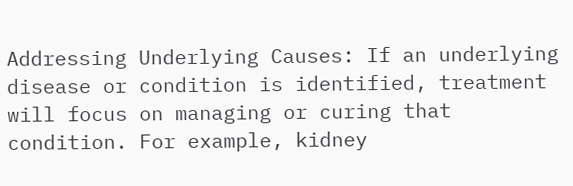Addressing Underlying Causes: If an underlying disease or condition is identified, treatment will focus on managing or curing that condition. For example, kidney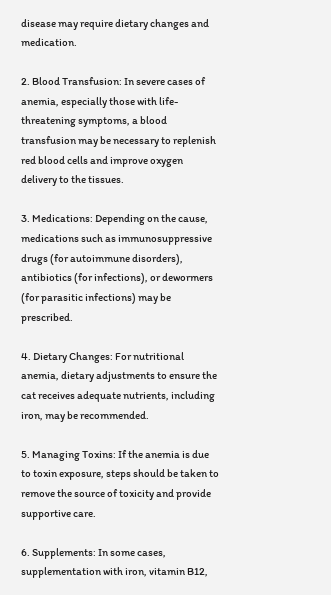disease may require dietary changes and medication.

2. Blood Transfusion: In severe cases of anemia, especially those with life-threatening symptoms, a blood transfusion may be necessary to replenish red blood cells and improve oxygen delivery to the tissues.

3. Medications: Depending on the cause, medications such as immunosuppressive drugs (for autoimmune disorders), antibiotics (for infections), or dewormers (for parasitic infections) may be prescribed.

4. Dietary Changes: For nutritional anemia, dietary adjustments to ensure the cat receives adequate nutrients, including iron, may be recommended.

5. Managing Toxins: If the anemia is due to toxin exposure, steps should be taken to remove the source of toxicity and provide supportive care.

6. Supplements: In some cases, supplementation with iron, vitamin B12,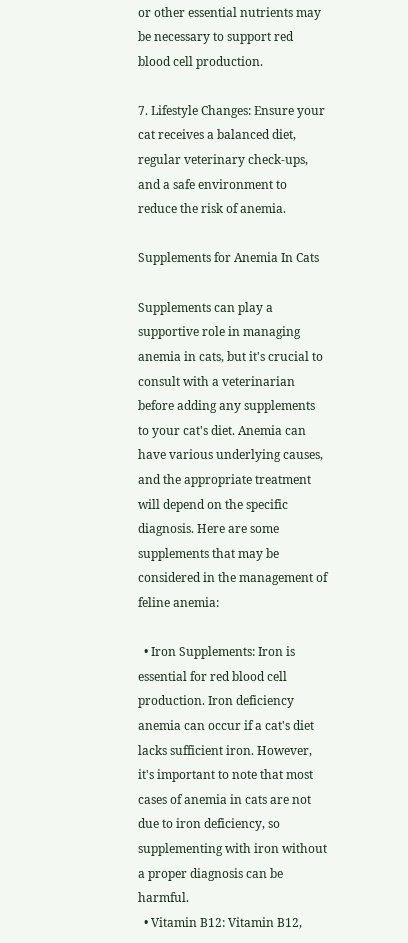or other essential nutrients may be necessary to support red blood cell production.

7. Lifestyle Changes: Ensure your cat receives a balanced diet, regular veterinary check-ups, and a safe environment to reduce the risk of anemia.

Supplements for Anemia In Cats

Supplements can play a supportive role in managing anemia in cats, but it's crucial to consult with a veterinarian before adding any supplements to your cat's diet. Anemia can have various underlying causes, and the appropriate treatment will depend on the specific diagnosis. Here are some supplements that may be considered in the management of feline anemia:

  • Iron Supplements: Iron is essential for red blood cell production. Iron deficiency anemia can occur if a cat's diet lacks sufficient iron. However, it's important to note that most cases of anemia in cats are not due to iron deficiency, so supplementing with iron without a proper diagnosis can be harmful.
  • Vitamin B12: Vitamin B12,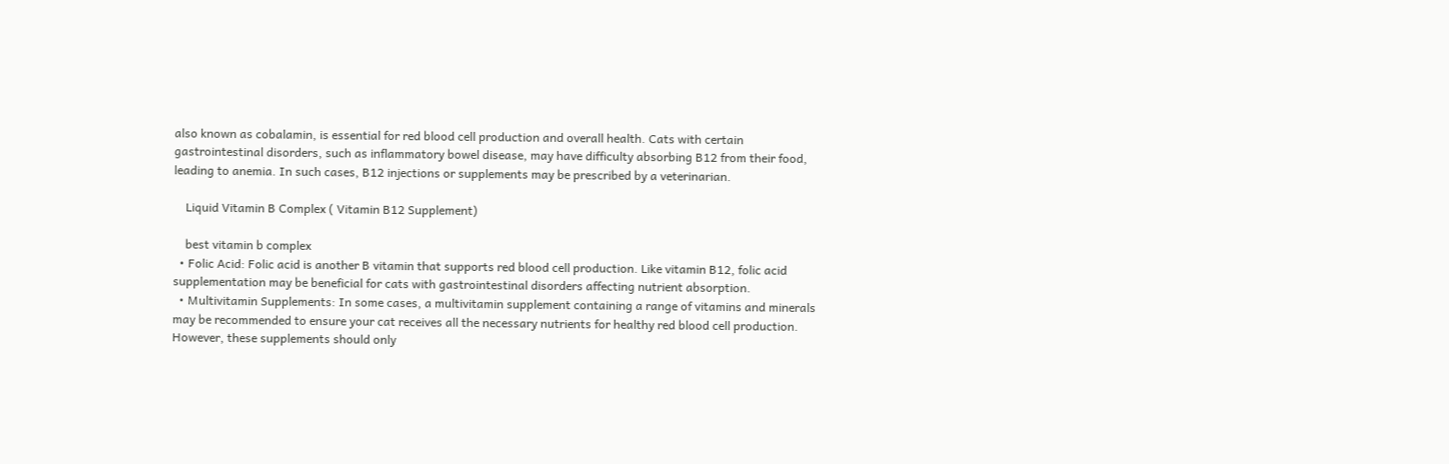also known as cobalamin, is essential for red blood cell production and overall health. Cats with certain gastrointestinal disorders, such as inflammatory bowel disease, may have difficulty absorbing B12 from their food, leading to anemia. In such cases, B12 injections or supplements may be prescribed by a veterinarian.

    Liquid Vitamin B Complex ( Vitamin B12 Supplement)

    best vitamin b complex
  • Folic Acid: Folic acid is another B vitamin that supports red blood cell production. Like vitamin B12, folic acid supplementation may be beneficial for cats with gastrointestinal disorders affecting nutrient absorption.
  • Multivitamin Supplements: In some cases, a multivitamin supplement containing a range of vitamins and minerals may be recommended to ensure your cat receives all the necessary nutrients for healthy red blood cell production. However, these supplements should only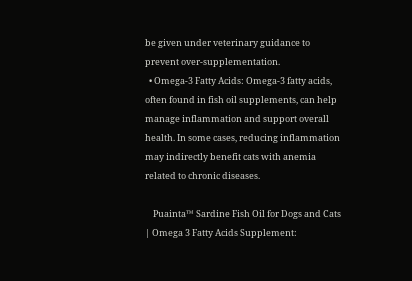be given under veterinary guidance to prevent over-supplementation.
  • Omega-3 Fatty Acids: Omega-3 fatty acids, often found in fish oil supplements, can help manage inflammation and support overall health. In some cases, reducing inflammation may indirectly benefit cats with anemia related to chronic diseases.

    Puainta™ Sardine Fish Oil for Dogs and Cats | Omega 3 Fatty Acids Supplement: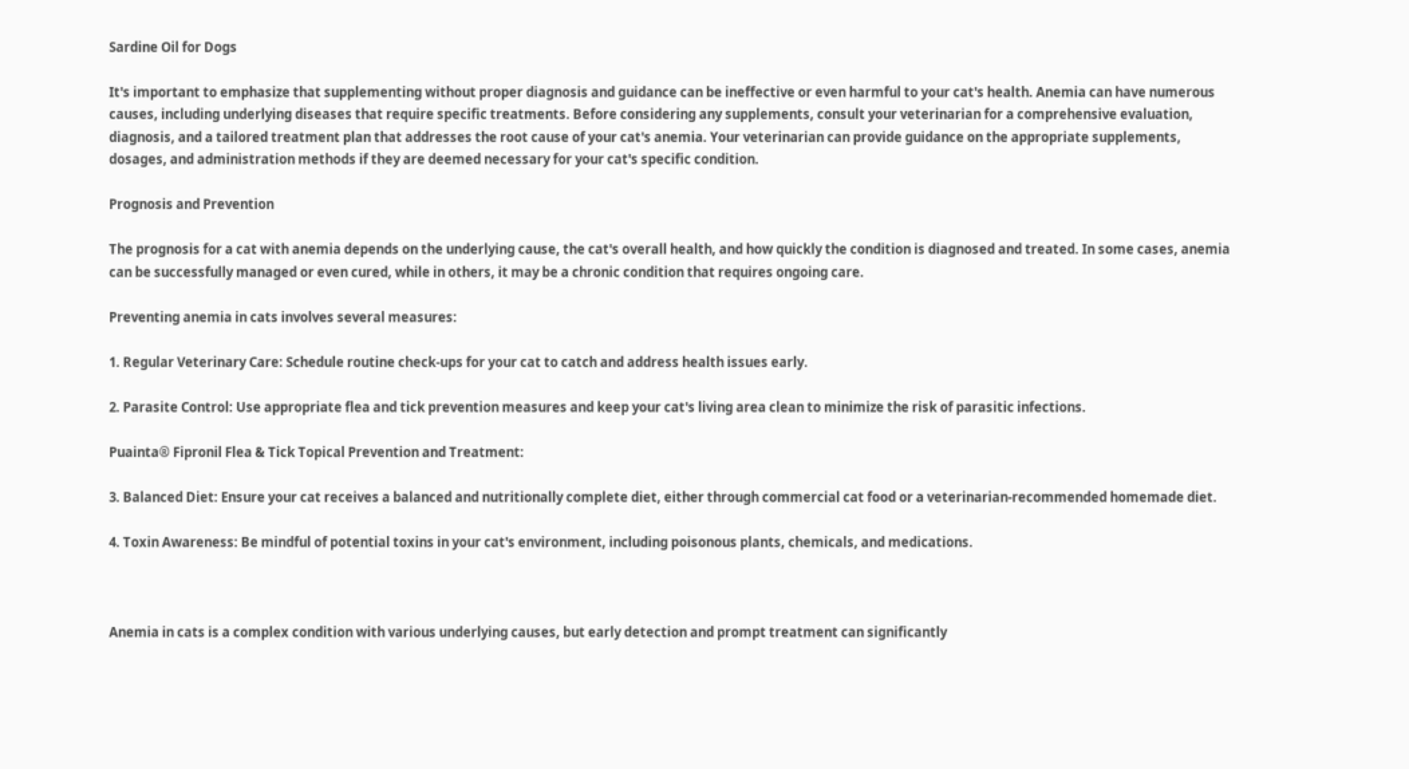Sardine Oil for Dogs

It's important to emphasize that supplementing without proper diagnosis and guidance can be ineffective or even harmful to your cat's health. Anemia can have numerous causes, including underlying diseases that require specific treatments. Before considering any supplements, consult your veterinarian for a comprehensive evaluation, diagnosis, and a tailored treatment plan that addresses the root cause of your cat's anemia. Your veterinarian can provide guidance on the appropriate supplements, dosages, and administration methods if they are deemed necessary for your cat's specific condition.

Prognosis and Prevention

The prognosis for a cat with anemia depends on the underlying cause, the cat's overall health, and how quickly the condition is diagnosed and treated. In some cases, anemia can be successfully managed or even cured, while in others, it may be a chronic condition that requires ongoing care.

Preventing anemia in cats involves several measures:

1. Regular Veterinary Care: Schedule routine check-ups for your cat to catch and address health issues early.

2. Parasite Control: Use appropriate flea and tick prevention measures and keep your cat's living area clean to minimize the risk of parasitic infections.

Puainta® Fipronil Flea & Tick Topical Prevention and Treatment:

3. Balanced Diet: Ensure your cat receives a balanced and nutritionally complete diet, either through commercial cat food or a veterinarian-recommended homemade diet.

4. Toxin Awareness: Be mindful of potential toxins in your cat's environment, including poisonous plants, chemicals, and medications.



Anemia in cats is a complex condition with various underlying causes, but early detection and prompt treatment can significantly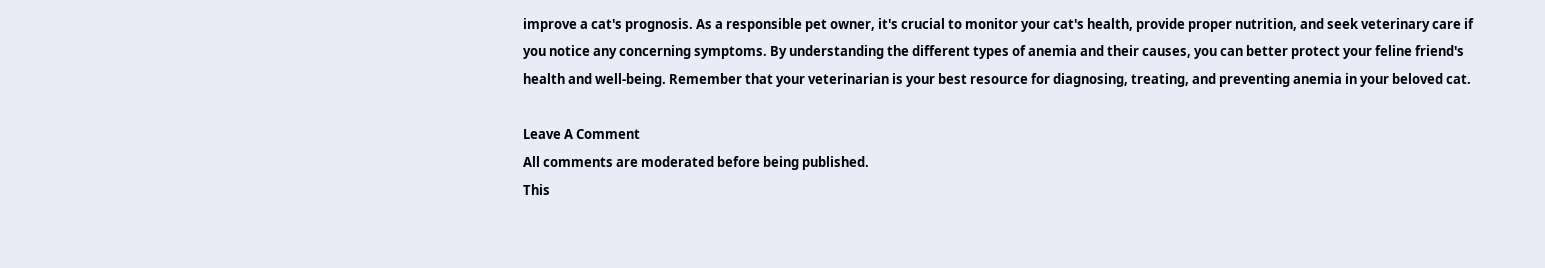improve a cat's prognosis. As a responsible pet owner, it's crucial to monitor your cat's health, provide proper nutrition, and seek veterinary care if you notice any concerning symptoms. By understanding the different types of anemia and their causes, you can better protect your feline friend's health and well-being. Remember that your veterinarian is your best resource for diagnosing, treating, and preventing anemia in your beloved cat.

Leave A Comment
All comments are moderated before being published.
This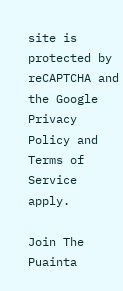site is protected by reCAPTCHA and the Google Privacy Policy and Terms of Service apply.

Join The Puainta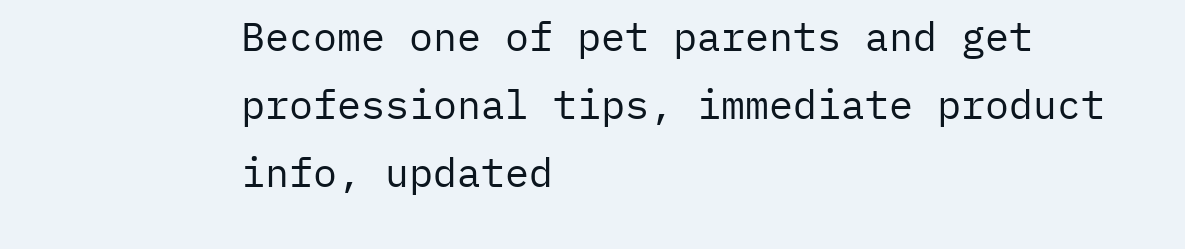Become one of pet parents and get professional tips, immediate product info, updated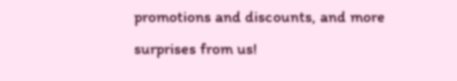promotions and discounts, and more surprises from us!